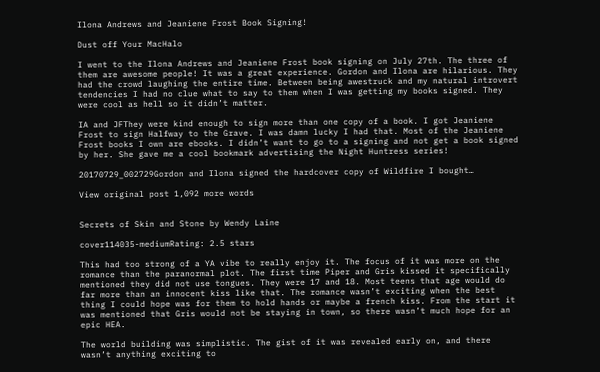Ilona Andrews and Jeaniene Frost Book Signing!

Dust off Your MacHalo

I went to the Ilona Andrews and Jeaniene Frost book signing on July 27th. The three of them are awesome people! It was a great experience. Gordon and Ilona are hilarious. They had the crowd laughing the entire time. Between being awestruck and my natural introvert tendencies I had no clue what to say to them when I was getting my books signed. They were cool as hell so it didn’t matter.

IA and JFThey were kind enough to sign more than one copy of a book. I got Jeaniene Frost to sign Halfway to the Grave. I was damn lucky I had that. Most of the Jeaniene Frost books I own are ebooks. I didn’t want to go to a signing and not get a book signed by her. She gave me a cool bookmark advertising the Night Huntress series!

20170729_002729Gordon and Ilona signed the hardcover copy of Wildfire I bought…

View original post 1,092 more words


Secrets of Skin and Stone by Wendy Laine

cover114035-mediumRating: 2.5 stars

This had too strong of a YA vibe to really enjoy it. The focus of it was more on the romance than the paranormal plot. The first time Piper and Gris kissed it specifically mentioned they did not use tongues. They were 17 and 18. Most teens that age would do far more than an innocent kiss like that. The romance wasn’t exciting when the best thing I could hope was for them to hold hands or maybe a french kiss. From the start it was mentioned that Gris would not be staying in town, so there wasn’t much hope for an epic HEA.

The world building was simplistic. The gist of it was revealed early on, and there wasn’t anything exciting to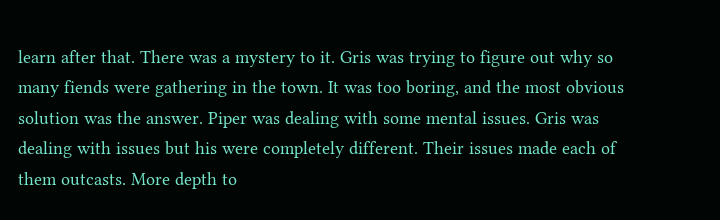learn after that. There was a mystery to it. Gris was trying to figure out why so many fiends were gathering in the town. It was too boring, and the most obvious solution was the answer. Piper was dealing with some mental issues. Gris was dealing with issues but his were completely different. Their issues made each of them outcasts. More depth to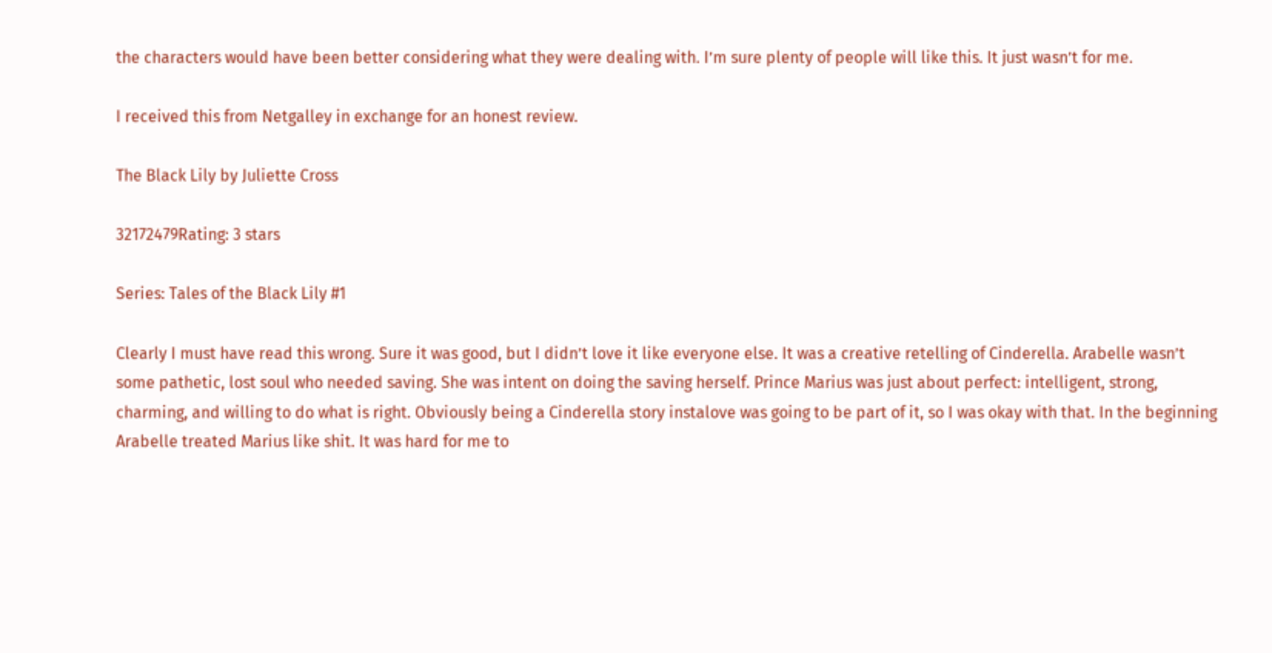the characters would have been better considering what they were dealing with. I’m sure plenty of people will like this. It just wasn’t for me.

I received this from Netgalley in exchange for an honest review.

The Black Lily by Juliette Cross

32172479Rating: 3 stars

Series: Tales of the Black Lily #1

Clearly I must have read this wrong. Sure it was good, but I didn’t love it like everyone else. It was a creative retelling of Cinderella. Arabelle wasn’t some pathetic, lost soul who needed saving. She was intent on doing the saving herself. Prince Marius was just about perfect: intelligent, strong, charming, and willing to do what is right. Obviously being a Cinderella story instalove was going to be part of it, so I was okay with that. In the beginning Arabelle treated Marius like shit. It was hard for me to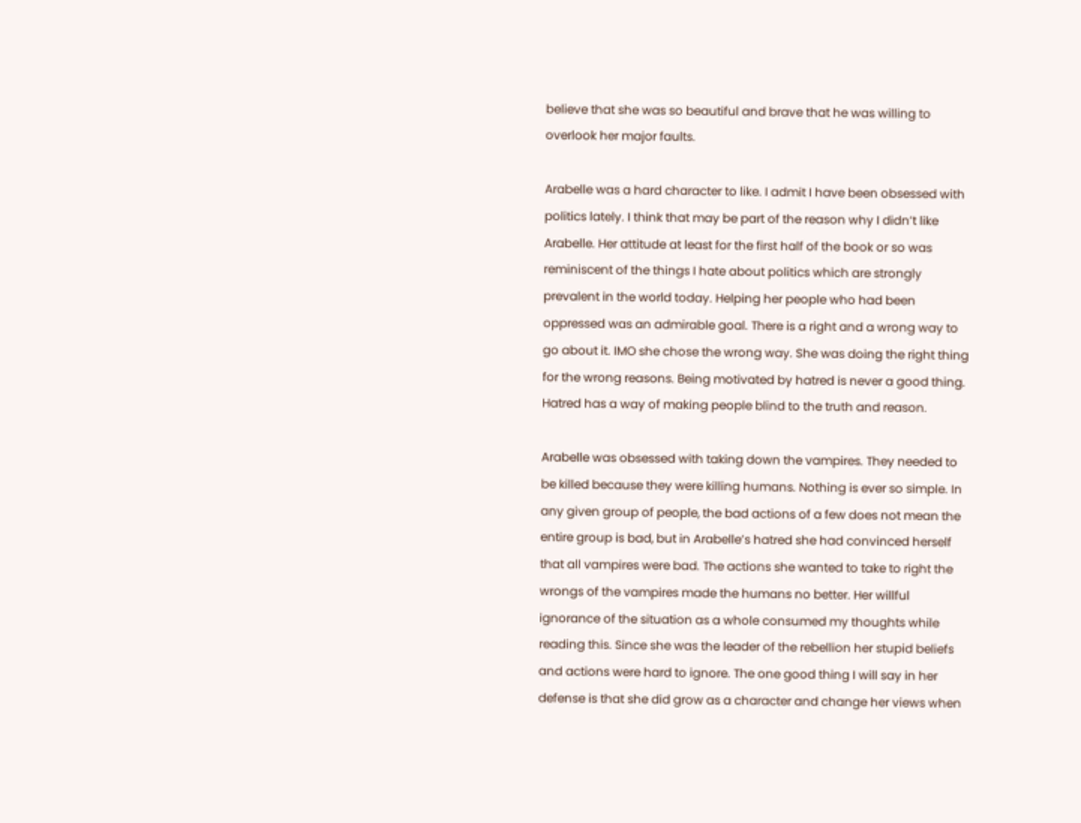believe that she was so beautiful and brave that he was willing to overlook her major faults.

Arabelle was a hard character to like. I admit I have been obsessed with politics lately. I think that may be part of the reason why I didn’t like Arabelle. Her attitude at least for the first half of the book or so was reminiscent of the things I hate about politics which are strongly prevalent in the world today. Helping her people who had been oppressed was an admirable goal. There is a right and a wrong way to go about it. IMO she chose the wrong way. She was doing the right thing for the wrong reasons. Being motivated by hatred is never a good thing. Hatred has a way of making people blind to the truth and reason.

Arabelle was obsessed with taking down the vampires. They needed to be killed because they were killing humans. Nothing is ever so simple. In any given group of people, the bad actions of a few does not mean the entire group is bad, but in Arabelle’s hatred she had convinced herself that all vampires were bad. The actions she wanted to take to right the wrongs of the vampires made the humans no better. Her willful ignorance of the situation as a whole consumed my thoughts while reading this. Since she was the leader of the rebellion her stupid beliefs and actions were hard to ignore. The one good thing I will say in her defense is that she did grow as a character and change her views when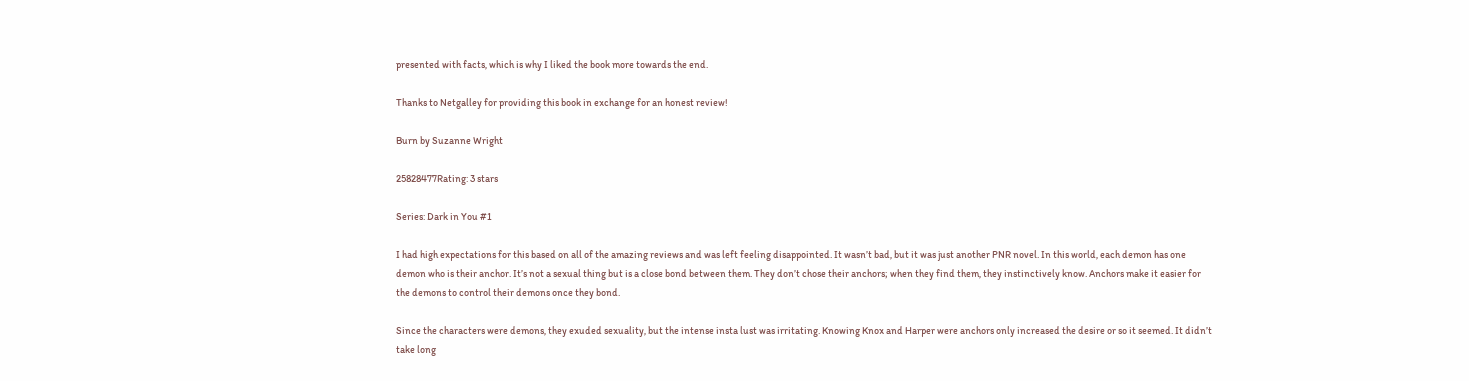presented with facts, which is why I liked the book more towards the end.

Thanks to Netgalley for providing this book in exchange for an honest review!

Burn by Suzanne Wright

25828477Rating: 3 stars

Series: Dark in You #1

I had high expectations for this based on all of the amazing reviews and was left feeling disappointed. It wasn’t bad, but it was just another PNR novel. In this world, each demon has one demon who is their anchor. It’s not a sexual thing but is a close bond between them. They don’t chose their anchors; when they find them, they instinctively know. Anchors make it easier for the demons to control their demons once they bond.

Since the characters were demons, they exuded sexuality, but the intense insta lust was irritating. Knowing Knox and Harper were anchors only increased the desire or so it seemed. It didn’t take long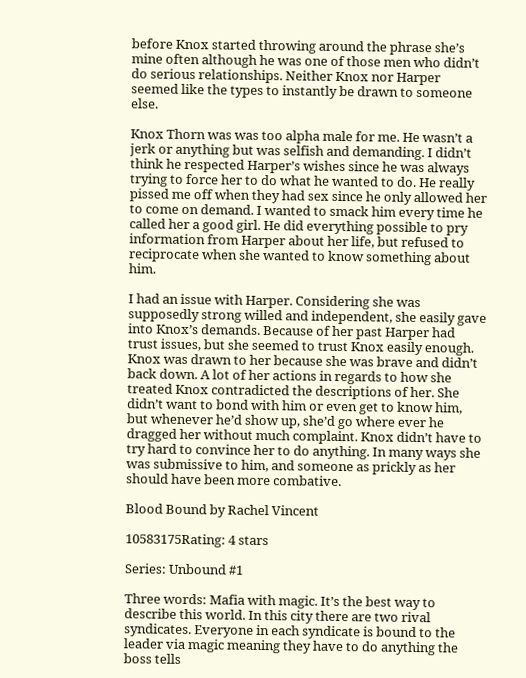before Knox started throwing around the phrase she’s mine often although he was one of those men who didn’t do serious relationships. Neither Knox nor Harper seemed like the types to instantly be drawn to someone else.

Knox Thorn was was too alpha male for me. He wasn’t a jerk or anything but was selfish and demanding. I didn’t think he respected Harper’s wishes since he was always trying to force her to do what he wanted to do. He really pissed me off when they had sex since he only allowed her to come on demand. I wanted to smack him every time he called her a good girl. He did everything possible to pry information from Harper about her life, but refused to reciprocate when she wanted to know something about him.

I had an issue with Harper. Considering she was supposedly strong willed and independent, she easily gave into Knox’s demands. Because of her past Harper had trust issues, but she seemed to trust Knox easily enough. Knox was drawn to her because she was brave and didn’t back down. A lot of her actions in regards to how she treated Knox contradicted the descriptions of her. She didn’t want to bond with him or even get to know him, but whenever he’d show up, she’d go where ever he dragged her without much complaint. Knox didn’t have to try hard to convince her to do anything. In many ways she was submissive to him, and someone as prickly as her should have been more combative.

Blood Bound by Rachel Vincent

10583175Rating: 4 stars

Series: Unbound #1

Three words: Mafia with magic. It’s the best way to describe this world. In this city there are two rival syndicates. Everyone in each syndicate is bound to the leader via magic meaning they have to do anything the boss tells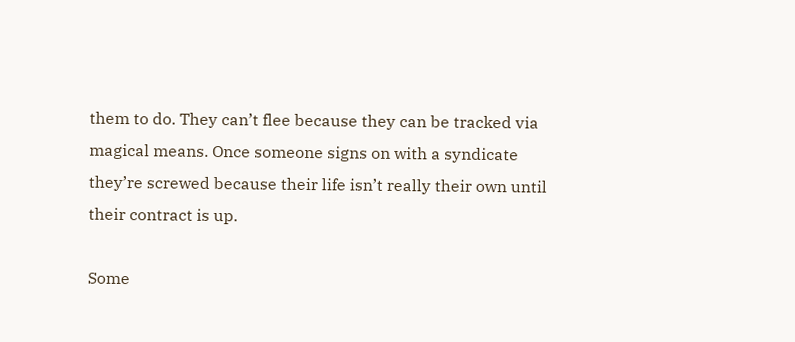them to do. They can’t flee because they can be tracked via magical means. Once someone signs on with a syndicate they’re screwed because their life isn’t really their own until their contract is up.

Some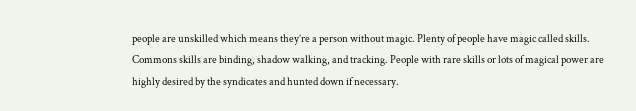people are unskilled which means they’re a person without magic. Plenty of people have magic called skills. Commons skills are binding, shadow walking, and tracking. People with rare skills or lots of magical power are highly desired by the syndicates and hunted down if necessary.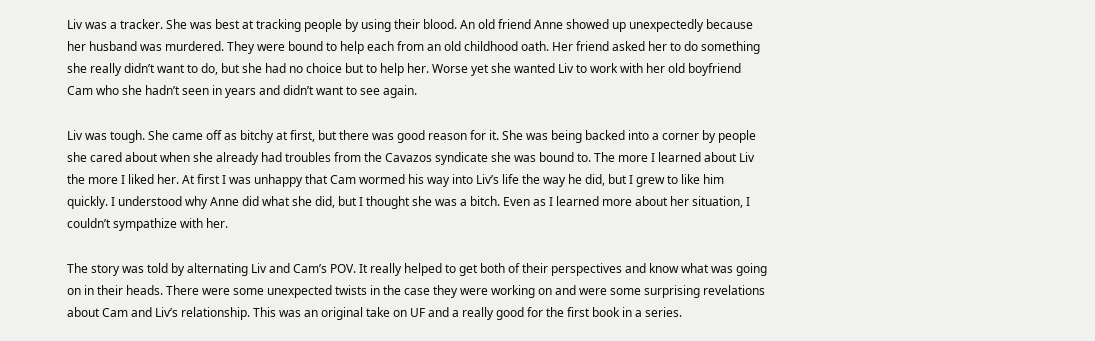Liv was a tracker. She was best at tracking people by using their blood. An old friend Anne showed up unexpectedly because her husband was murdered. They were bound to help each from an old childhood oath. Her friend asked her to do something she really didn’t want to do, but she had no choice but to help her. Worse yet she wanted Liv to work with her old boyfriend Cam who she hadn’t seen in years and didn’t want to see again.

Liv was tough. She came off as bitchy at first, but there was good reason for it. She was being backed into a corner by people she cared about when she already had troubles from the Cavazos syndicate she was bound to. The more I learned about Liv the more I liked her. At first I was unhappy that Cam wormed his way into Liv’s life the way he did, but I grew to like him quickly. I understood why Anne did what she did, but I thought she was a bitch. Even as I learned more about her situation, I couldn’t sympathize with her.

The story was told by alternating Liv and Cam’s POV. It really helped to get both of their perspectives and know what was going on in their heads. There were some unexpected twists in the case they were working on and were some surprising revelations about Cam and Liv’s relationship. This was an original take on UF and a really good for the first book in a series.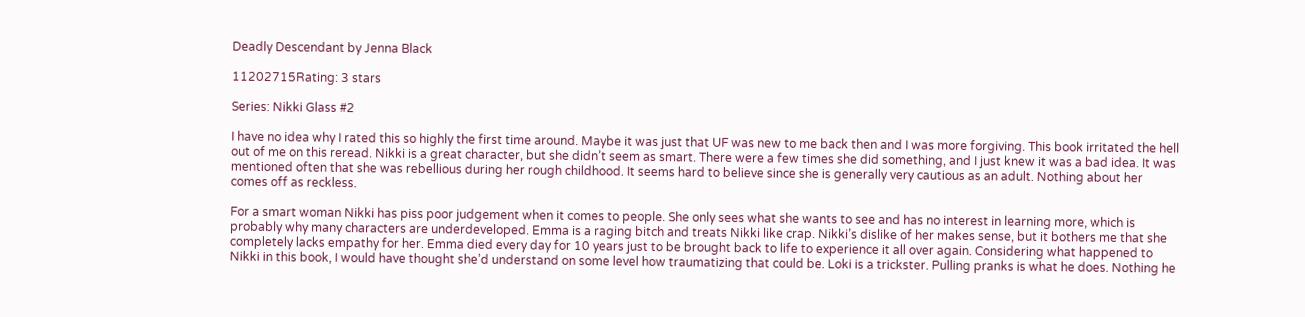Deadly Descendant by Jenna Black

11202715Rating: 3 stars

Series: Nikki Glass #2

I have no idea why I rated this so highly the first time around. Maybe it was just that UF was new to me back then and I was more forgiving. This book irritated the hell out of me on this reread. Nikki is a great character, but she didn’t seem as smart. There were a few times she did something, and I just knew it was a bad idea. It was mentioned often that she was rebellious during her rough childhood. It seems hard to believe since she is generally very cautious as an adult. Nothing about her comes off as reckless.

For a smart woman Nikki has piss poor judgement when it comes to people. She only sees what she wants to see and has no interest in learning more, which is probably why many characters are underdeveloped. Emma is a raging bitch and treats Nikki like crap. Nikki’s dislike of her makes sense, but it bothers me that she completely lacks empathy for her. Emma died every day for 10 years just to be brought back to life to experience it all over again. Considering what happened to Nikki in this book, I would have thought she’d understand on some level how traumatizing that could be. Loki is a trickster. Pulling pranks is what he does. Nothing he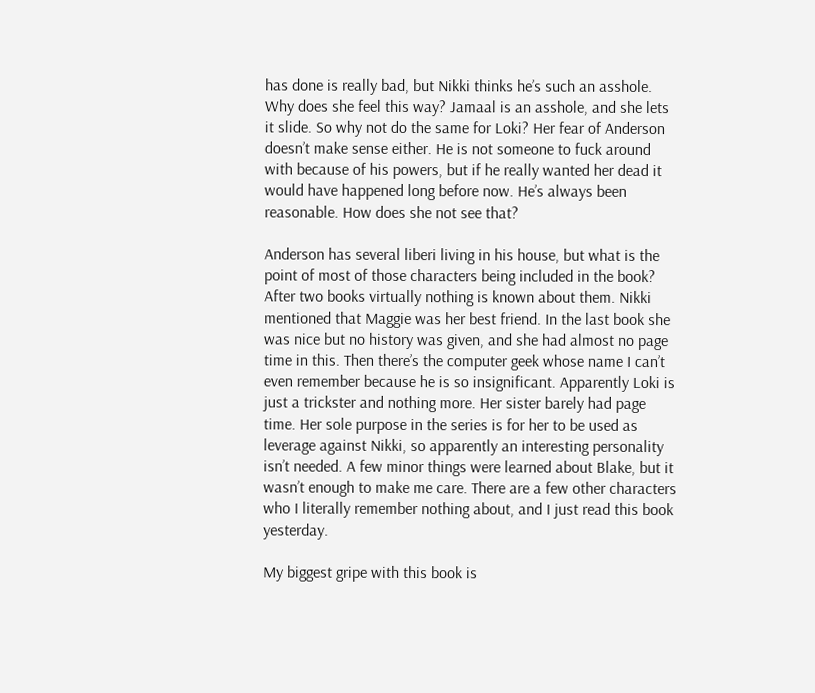has done is really bad, but Nikki thinks he’s such an asshole. Why does she feel this way? Jamaal is an asshole, and she lets it slide. So why not do the same for Loki? Her fear of Anderson doesn’t make sense either. He is not someone to fuck around with because of his powers, but if he really wanted her dead it would have happened long before now. He’s always been reasonable. How does she not see that?

Anderson has several liberi living in his house, but what is the point of most of those characters being included in the book? After two books virtually nothing is known about them. Nikki mentioned that Maggie was her best friend. In the last book she was nice but no history was given, and she had almost no page time in this. Then there’s the computer geek whose name I can’t even remember because he is so insignificant. Apparently Loki is just a trickster and nothing more. Her sister barely had page time. Her sole purpose in the series is for her to be used as leverage against Nikki, so apparently an interesting personality isn’t needed. A few minor things were learned about Blake, but it wasn’t enough to make me care. There are a few other characters who I literally remember nothing about, and I just read this book yesterday.

My biggest gripe with this book is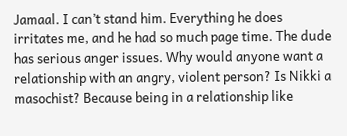Jamaal. I can’t stand him. Everything he does irritates me, and he had so much page time. The dude has serious anger issues. Why would anyone want a relationship with an angry, violent person? Is Nikki a masochist? Because being in a relationship like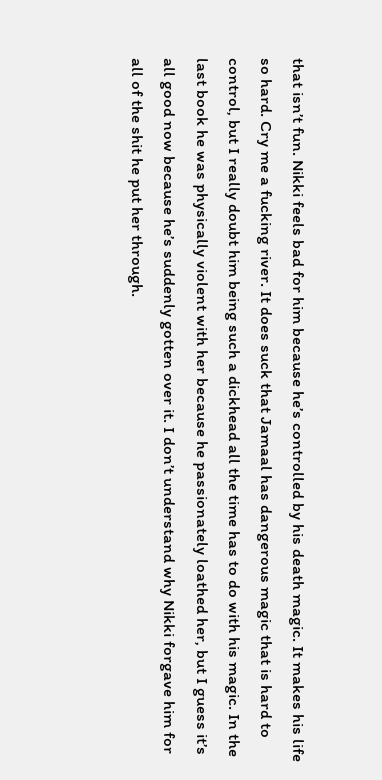that isn’t fun. Nikki feels bad for him because he’s controlled by his death magic. It makes his life so hard. Cry me a fucking river. It does suck that Jamaal has dangerous magic that is hard to control, but I really doubt him being such a dickhead all the time has to do with his magic. In the last book he was physically violent with her because he passionately loathed her, but I guess it’s all good now because he’s suddenly gotten over it. I don’t understand why Nikki forgave him for all of the shit he put her through.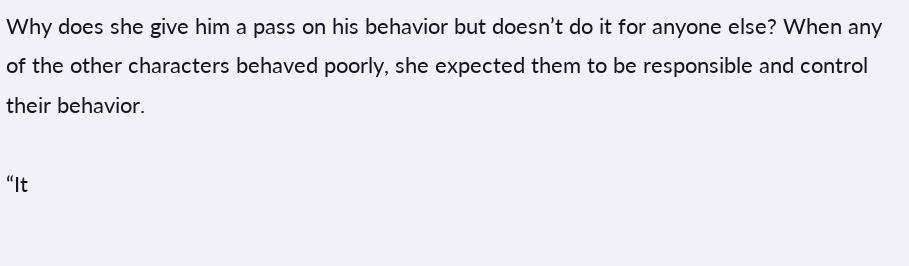Why does she give him a pass on his behavior but doesn’t do it for anyone else? When any of the other characters behaved poorly, she expected them to be responsible and control their behavior.

“It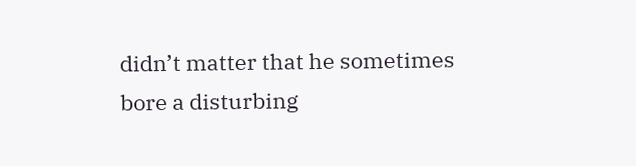didn’t matter that he sometimes bore a disturbing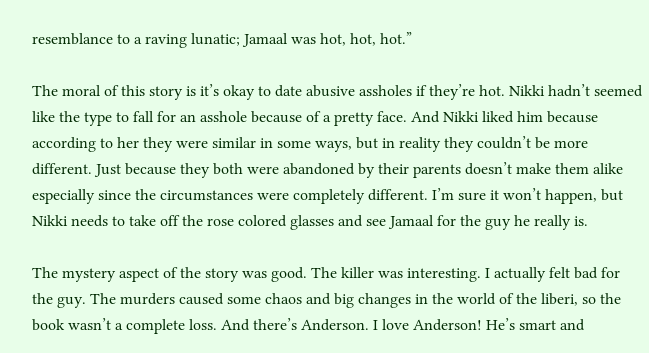resemblance to a raving lunatic; Jamaal was hot, hot, hot.”

The moral of this story is it’s okay to date abusive assholes if they’re hot. Nikki hadn’t seemed like the type to fall for an asshole because of a pretty face. And Nikki liked him because according to her they were similar in some ways, but in reality they couldn’t be more different. Just because they both were abandoned by their parents doesn’t make them alike especially since the circumstances were completely different. I’m sure it won’t happen, but Nikki needs to take off the rose colored glasses and see Jamaal for the guy he really is.

The mystery aspect of the story was good. The killer was interesting. I actually felt bad for the guy. The murders caused some chaos and big changes in the world of the liberi, so the book wasn’t a complete loss. And there’s Anderson. I love Anderson! He’s smart and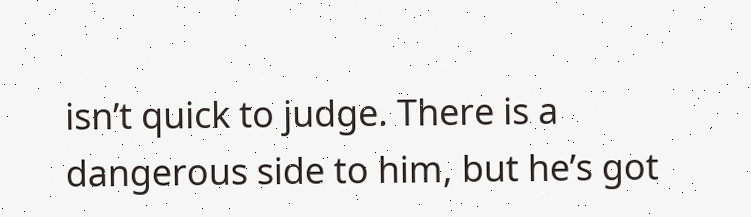isn’t quick to judge. There is a dangerous side to him, but he’s got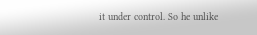it under control. So he unlike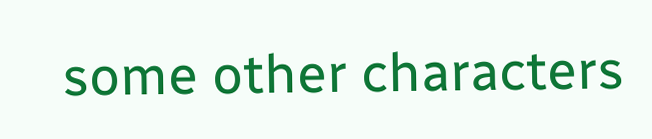some other characters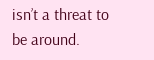isn’t a threat to be around.